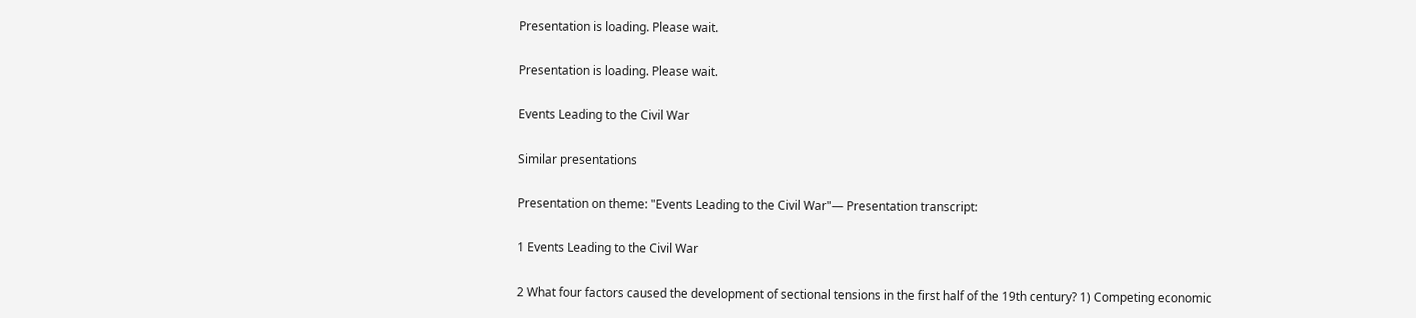Presentation is loading. Please wait.

Presentation is loading. Please wait.

Events Leading to the Civil War

Similar presentations

Presentation on theme: "Events Leading to the Civil War"— Presentation transcript:

1 Events Leading to the Civil War

2 What four factors caused the development of sectional tensions in the first half of the 19th century? 1) Competing economic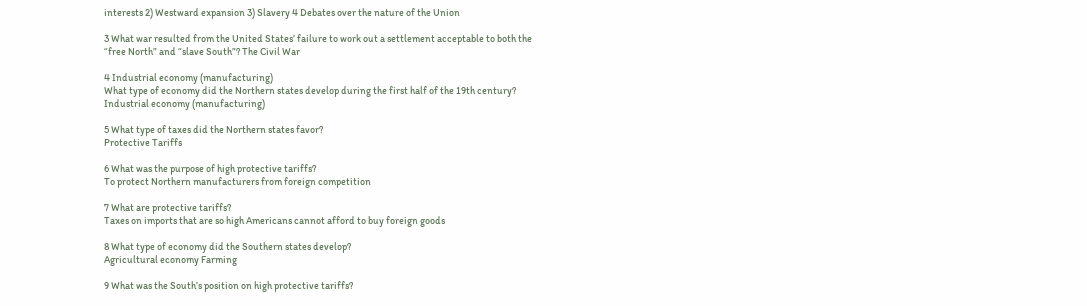interests 2) Westward expansion 3) Slavery 4 Debates over the nature of the Union

3 What war resulted from the United States’ failure to work out a settlement acceptable to both the “free North” and “slave South”? The Civil War

4 Industrial economy (manufacturing)
What type of economy did the Northern states develop during the first half of the 19th century? Industrial economy (manufacturing)

5 What type of taxes did the Northern states favor?
Protective Tariffs

6 What was the purpose of high protective tariffs?
To protect Northern manufacturers from foreign competition

7 What are protective tariffs?
Taxes on imports that are so high Americans cannot afford to buy foreign goods

8 What type of economy did the Southern states develop?
Agricultural economy Farming

9 What was the South’s position on high protective tariffs?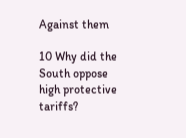Against them

10 Why did the South oppose high protective tariffs?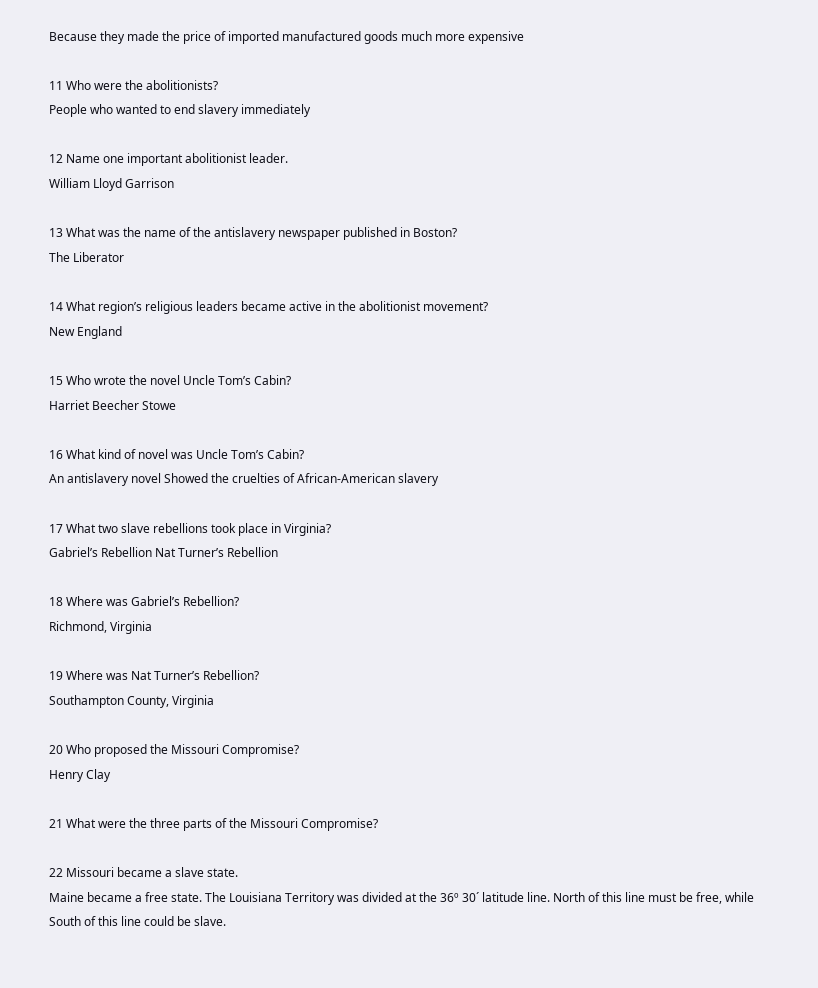Because they made the price of imported manufactured goods much more expensive

11 Who were the abolitionists?
People who wanted to end slavery immediately

12 Name one important abolitionist leader.
William Lloyd Garrison

13 What was the name of the antislavery newspaper published in Boston?
The Liberator

14 What region’s religious leaders became active in the abolitionist movement?
New England

15 Who wrote the novel Uncle Tom’s Cabin?
Harriet Beecher Stowe

16 What kind of novel was Uncle Tom’s Cabin?
An antislavery novel Showed the cruelties of African-American slavery

17 What two slave rebellions took place in Virginia?
Gabriel’s Rebellion Nat Turner’s Rebellion

18 Where was Gabriel’s Rebellion?
Richmond, Virginia

19 Where was Nat Turner’s Rebellion?
Southampton County, Virginia

20 Who proposed the Missouri Compromise?
Henry Clay

21 What were the three parts of the Missouri Compromise?

22 Missouri became a slave state.
Maine became a free state. The Louisiana Territory was divided at the 36º 30´ latitude line. North of this line must be free, while South of this line could be slave.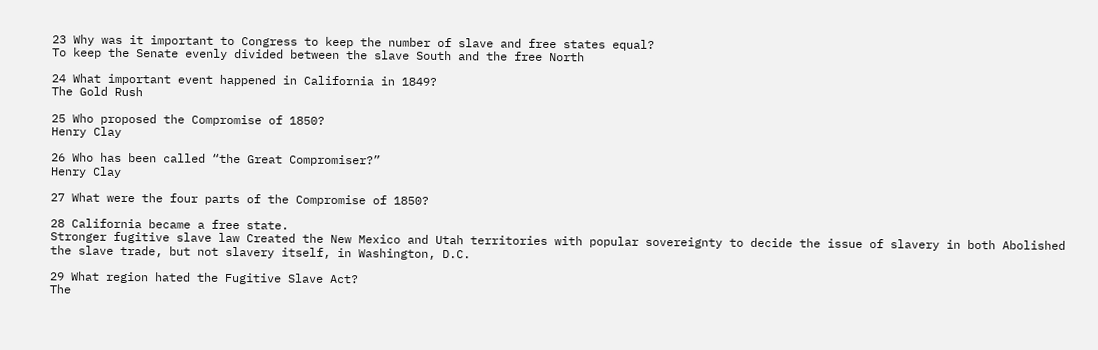23 Why was it important to Congress to keep the number of slave and free states equal?
To keep the Senate evenly divided between the slave South and the free North

24 What important event happened in California in 1849?
The Gold Rush

25 Who proposed the Compromise of 1850?
Henry Clay

26 Who has been called “the Great Compromiser?”
Henry Clay

27 What were the four parts of the Compromise of 1850?

28 California became a free state.
Stronger fugitive slave law Created the New Mexico and Utah territories with popular sovereignty to decide the issue of slavery in both Abolished the slave trade, but not slavery itself, in Washington, D.C.

29 What region hated the Fugitive Slave Act?
The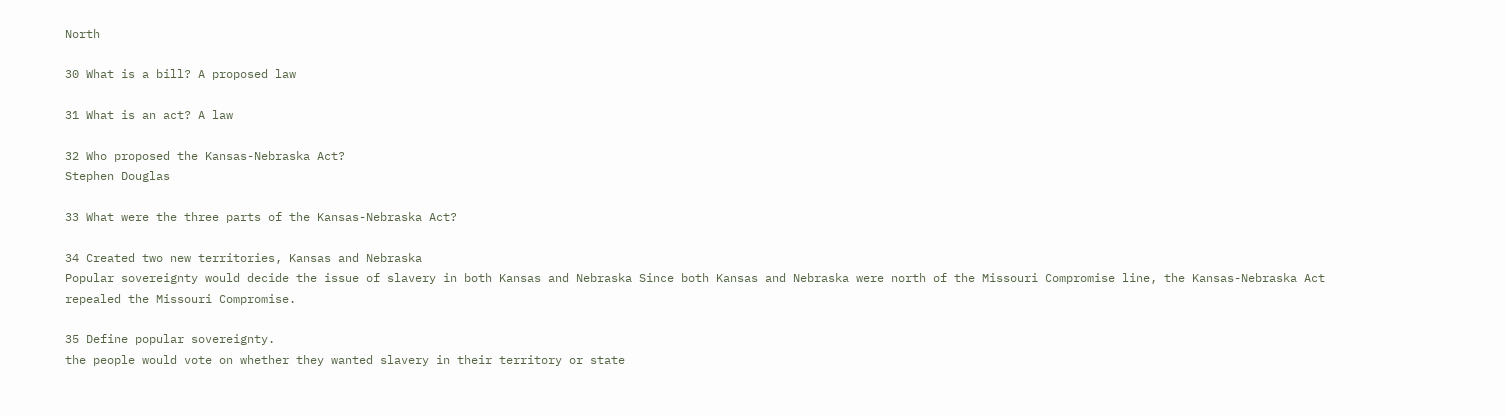North

30 What is a bill? A proposed law

31 What is an act? A law

32 Who proposed the Kansas-Nebraska Act?
Stephen Douglas

33 What were the three parts of the Kansas-Nebraska Act?

34 Created two new territories, Kansas and Nebraska
Popular sovereignty would decide the issue of slavery in both Kansas and Nebraska Since both Kansas and Nebraska were north of the Missouri Compromise line, the Kansas-Nebraska Act repealed the Missouri Compromise.

35 Define popular sovereignty.
the people would vote on whether they wanted slavery in their territory or state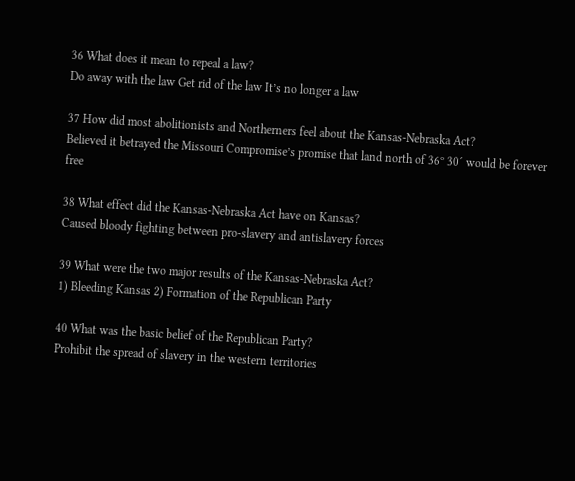36 What does it mean to repeal a law?
Do away with the law Get rid of the law It’s no longer a law

37 How did most abolitionists and Northerners feel about the Kansas-Nebraska Act?
Believed it betrayed the Missouri Compromise’s promise that land north of 36º 30´ would be forever free

38 What effect did the Kansas-Nebraska Act have on Kansas?
Caused bloody fighting between pro-slavery and antislavery forces

39 What were the two major results of the Kansas-Nebraska Act?
1) Bleeding Kansas 2) Formation of the Republican Party

40 What was the basic belief of the Republican Party?
Prohibit the spread of slavery in the western territories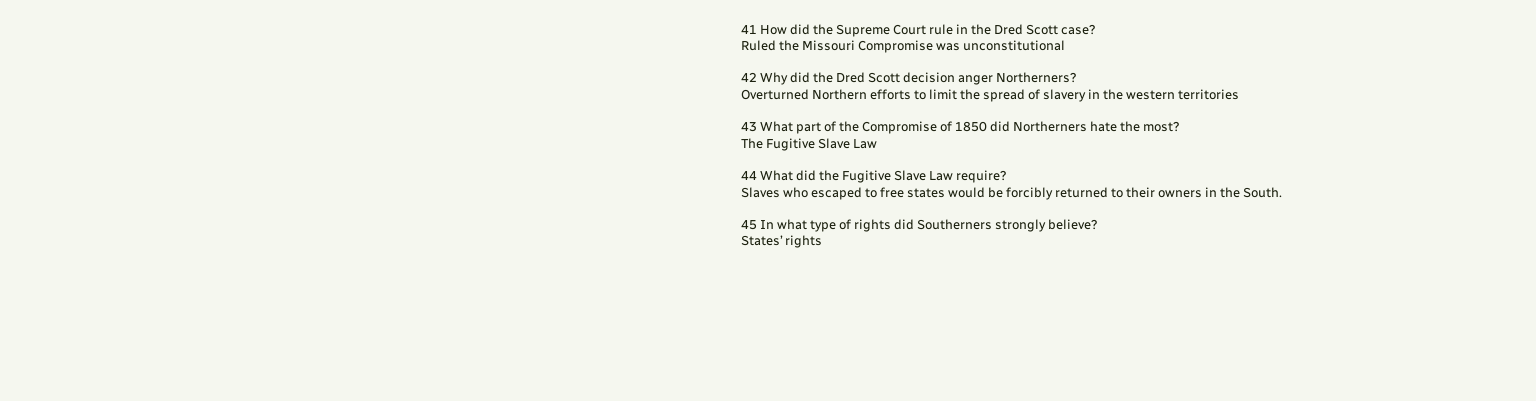41 How did the Supreme Court rule in the Dred Scott case?
Ruled the Missouri Compromise was unconstitutional

42 Why did the Dred Scott decision anger Northerners?
Overturned Northern efforts to limit the spread of slavery in the western territories

43 What part of the Compromise of 1850 did Northerners hate the most?
The Fugitive Slave Law

44 What did the Fugitive Slave Law require?
Slaves who escaped to free states would be forcibly returned to their owners in the South.

45 In what type of rights did Southerners strongly believe?
States’ rights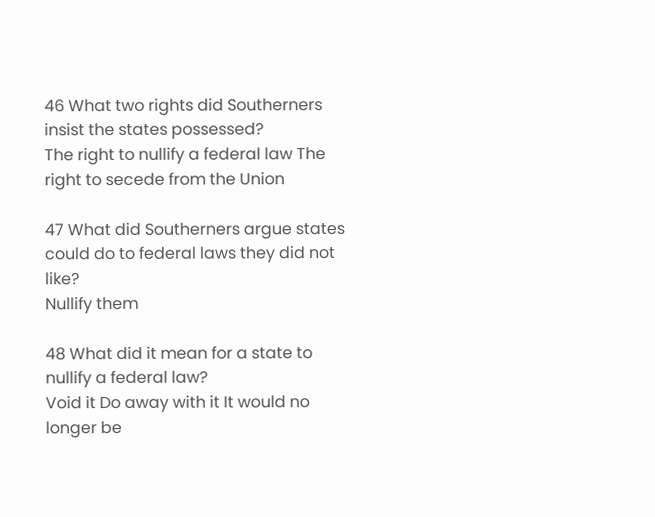46 What two rights did Southerners insist the states possessed?
The right to nullify a federal law The right to secede from the Union

47 What did Southerners argue states could do to federal laws they did not like?
Nullify them

48 What did it mean for a state to nullify a federal law?
Void it Do away with it It would no longer be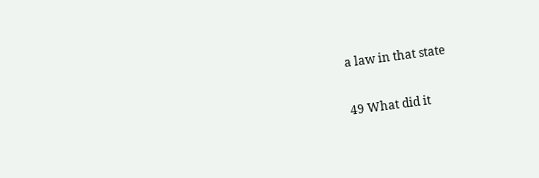a law in that state

49 What did it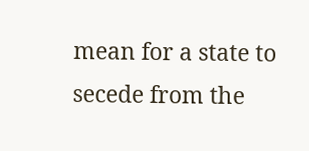mean for a state to secede from the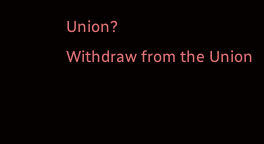Union?
Withdraw from the Union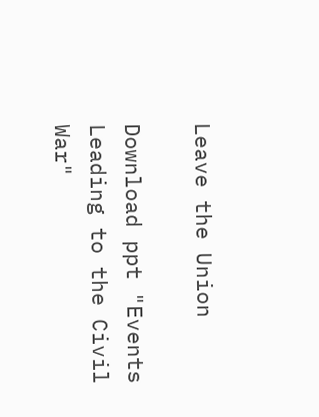Leave the Union

Download ppt "Events Leading to the Civil War"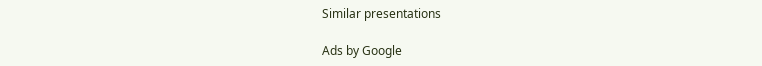Similar presentations

Ads by Google